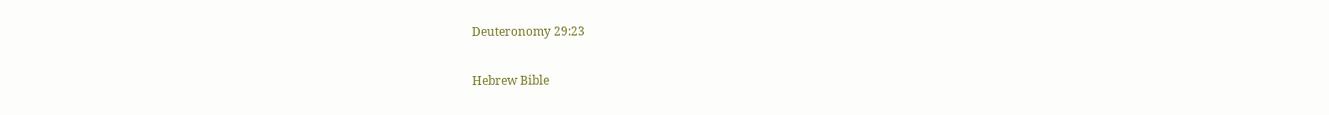Deuteronomy 29:23

Hebrew Bible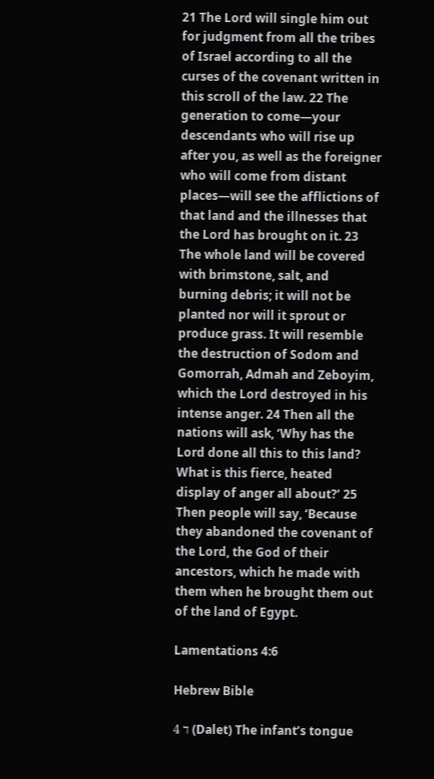21 The Lord will single him out for judgment from all the tribes of Israel according to all the curses of the covenant written in this scroll of the law. 22 The generation to come—your descendants who will rise up after you, as well as the foreigner who will come from distant places—will see the afflictions of that land and the illnesses that the Lord has brought on it. 23 The whole land will be covered with brimstone, salt, and burning debris; it will not be planted nor will it sprout or produce grass. It will resemble the destruction of Sodom and Gomorrah, Admah and Zeboyim, which the Lord destroyed in his intense anger. 24 Then all the nations will ask, ‘Why has the Lord done all this to this land? What is this fierce, heated display of anger all about?’ 25 Then people will say, ‘Because they abandoned the covenant of the Lord, the God of their ancestors, which he made with them when he brought them out of the land of Egypt.

Lamentations 4:6

Hebrew Bible

4 ד (Dalet) The infant’s tongue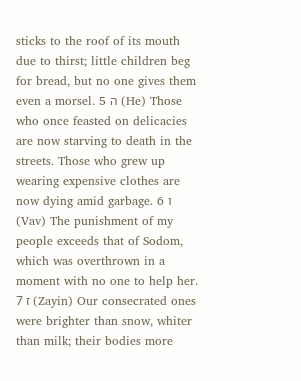sticks to the roof of its mouth due to thirst; little children beg for bread, but no one gives them even a morsel. 5 ה (He) Those who once feasted on delicacies are now starving to death in the streets. Those who grew up wearing expensive clothes are now dying amid garbage. 6 ו (Vav) The punishment of my people exceeds that of Sodom, which was overthrown in a moment with no one to help her. 7 ז (Zayin) Our consecrated ones were brighter than snow, whiter than milk; their bodies more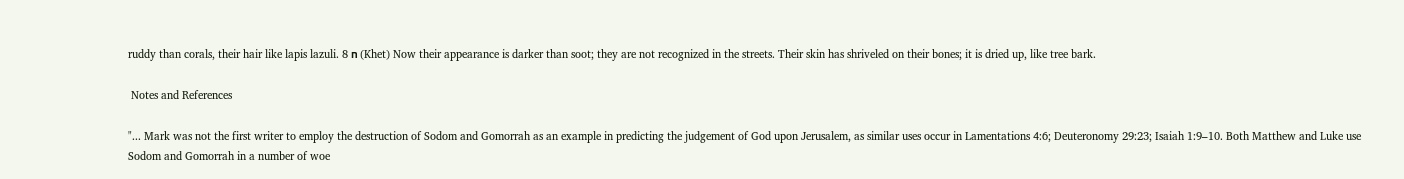ruddy than corals, their hair like lapis lazuli. 8 ח (Khet) Now their appearance is darker than soot; they are not recognized in the streets. Their skin has shriveled on their bones; it is dried up, like tree bark.

 Notes and References

"... Mark was not the first writer to employ the destruction of Sodom and Gomorrah as an example in predicting the judgement of God upon Jerusalem, as similar uses occur in Lamentations 4:6; Deuteronomy 29:23; Isaiah 1:9–10. Both Matthew and Luke use Sodom and Gomorrah in a number of woe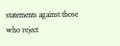statements against those who reject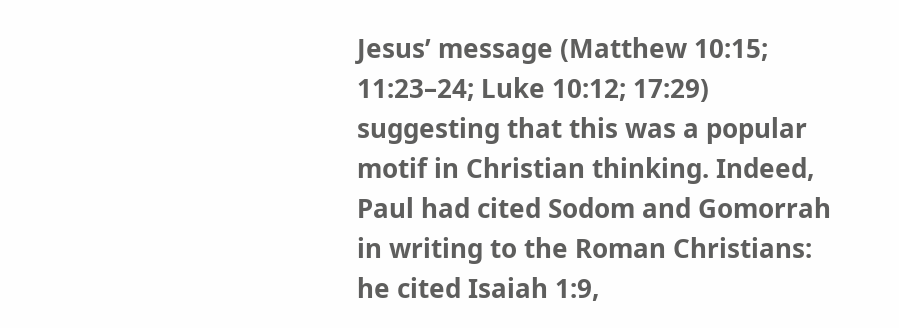Jesus’ message (Matthew 10:15; 11:23–24; Luke 10:12; 17:29) suggesting that this was a popular motif in Christian thinking. Indeed, Paul had cited Sodom and Gomorrah in writing to the Roman Christians: he cited Isaiah 1:9,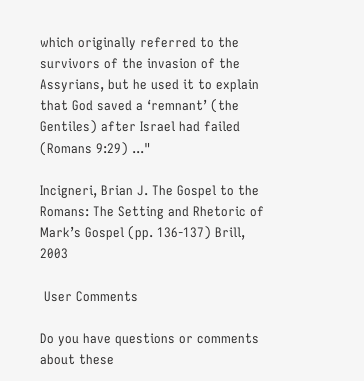which originally referred to the survivors of the invasion of the Assyrians, but he used it to explain that God saved a ‘remnant’ (the Gentiles) after Israel had failed (Romans 9:29) ..."

Incigneri, Brian J. The Gospel to the Romans: The Setting and Rhetoric of Mark’s Gospel (pp. 136-137) Brill, 2003

 User Comments

Do you have questions or comments about these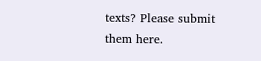texts? Please submit them here.